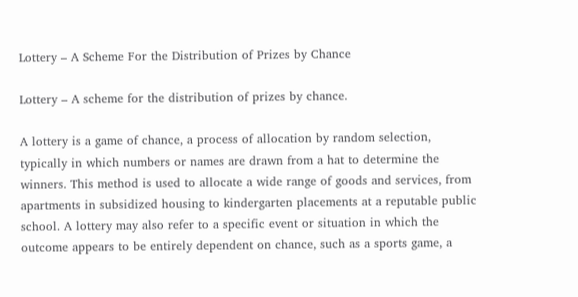Lottery – A Scheme For the Distribution of Prizes by Chance

Lottery – A scheme for the distribution of prizes by chance.

A lottery is a game of chance, a process of allocation by random selection, typically in which numbers or names are drawn from a hat to determine the winners. This method is used to allocate a wide range of goods and services, from apartments in subsidized housing to kindergarten placements at a reputable public school. A lottery may also refer to a specific event or situation in which the outcome appears to be entirely dependent on chance, such as a sports game, a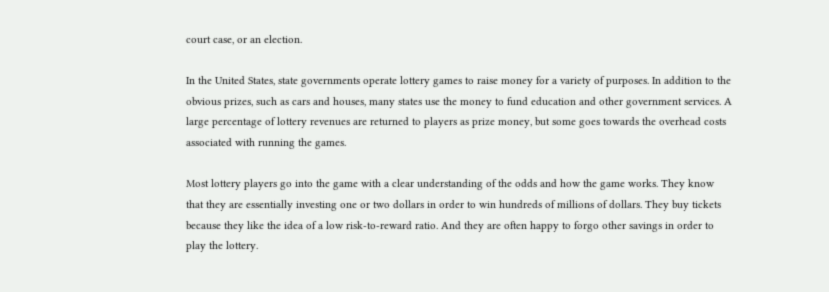court case, or an election.

In the United States, state governments operate lottery games to raise money for a variety of purposes. In addition to the obvious prizes, such as cars and houses, many states use the money to fund education and other government services. A large percentage of lottery revenues are returned to players as prize money, but some goes towards the overhead costs associated with running the games.

Most lottery players go into the game with a clear understanding of the odds and how the game works. They know that they are essentially investing one or two dollars in order to win hundreds of millions of dollars. They buy tickets because they like the idea of a low risk-to-reward ratio. And they are often happy to forgo other savings in order to play the lottery.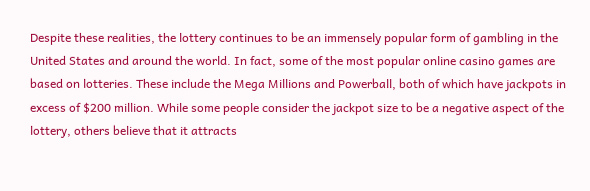Despite these realities, the lottery continues to be an immensely popular form of gambling in the United States and around the world. In fact, some of the most popular online casino games are based on lotteries. These include the Mega Millions and Powerball, both of which have jackpots in excess of $200 million. While some people consider the jackpot size to be a negative aspect of the lottery, others believe that it attracts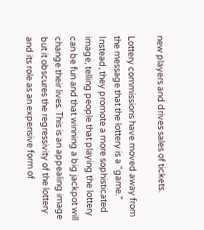new players and drives sales of tickets.

Lottery commissions have moved away from the message that the lottery is a “game.” Instead, they promote a more sophisticated image, telling people that playing the lottery can be fun and that winning a big jackpot will change their lives. This is an appealing image but it obscures the regressivity of the lottery and its role as an expensive form of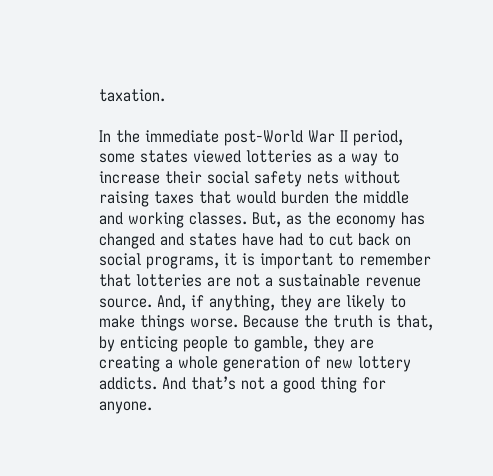taxation.

In the immediate post-World War II period, some states viewed lotteries as a way to increase their social safety nets without raising taxes that would burden the middle and working classes. But, as the economy has changed and states have had to cut back on social programs, it is important to remember that lotteries are not a sustainable revenue source. And, if anything, they are likely to make things worse. Because the truth is that, by enticing people to gamble, they are creating a whole generation of new lottery addicts. And that’s not a good thing for anyone.